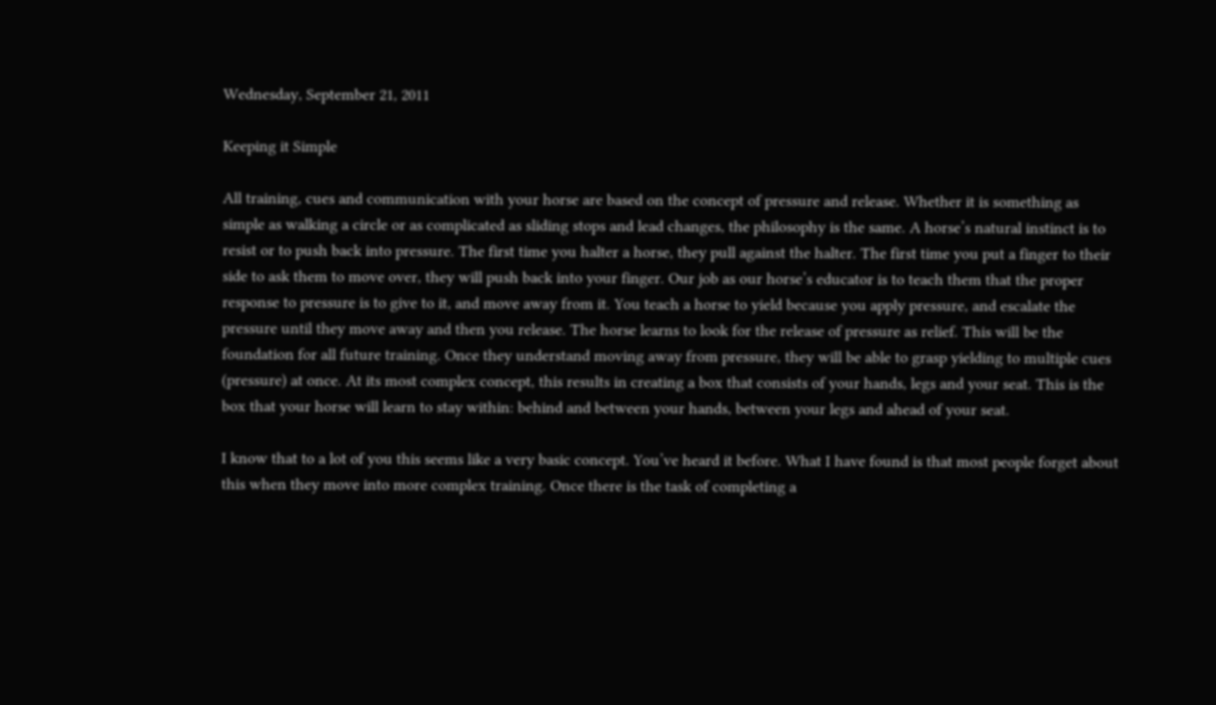Wednesday, September 21, 2011

Keeping it Simple

All training, cues and communication with your horse are based on the concept of pressure and release. Whether it is something as simple as walking a circle or as complicated as sliding stops and lead changes, the philosophy is the same. A horse’s natural instinct is to resist or to push back into pressure. The first time you halter a horse, they pull against the halter. The first time you put a finger to their side to ask them to move over, they will push back into your finger. Our job as our horse’s educator is to teach them that the proper response to pressure is to give to it, and move away from it. You teach a horse to yield because you apply pressure, and escalate the pressure until they move away and then you release. The horse learns to look for the release of pressure as relief. This will be the foundation for all future training. Once they understand moving away from pressure, they will be able to grasp yielding to multiple cues (pressure) at once. At its most complex concept, this results in creating a box that consists of your hands, legs and your seat. This is the box that your horse will learn to stay within: behind and between your hands, between your legs and ahead of your seat.

I know that to a lot of you this seems like a very basic concept. You’ve heard it before. What I have found is that most people forget about this when they move into more complex training. Once there is the task of completing a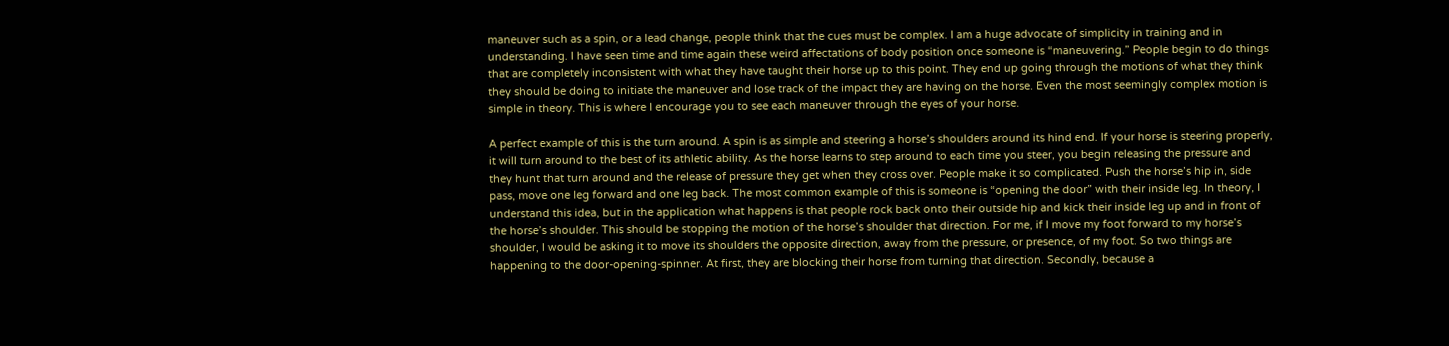maneuver such as a spin, or a lead change, people think that the cues must be complex. I am a huge advocate of simplicity in training and in understanding. I have seen time and time again these weird affectations of body position once someone is “maneuvering.” People begin to do things that are completely inconsistent with what they have taught their horse up to this point. They end up going through the motions of what they think they should be doing to initiate the maneuver and lose track of the impact they are having on the horse. Even the most seemingly complex motion is simple in theory. This is where I encourage you to see each maneuver through the eyes of your horse.

A perfect example of this is the turn around. A spin is as simple and steering a horse’s shoulders around its hind end. If your horse is steering properly, it will turn around to the best of its athletic ability. As the horse learns to step around to each time you steer, you begin releasing the pressure and they hunt that turn around and the release of pressure they get when they cross over. People make it so complicated. Push the horse’s hip in, side pass, move one leg forward and one leg back. The most common example of this is someone is “opening the door” with their inside leg. In theory, I understand this idea, but in the application what happens is that people rock back onto their outside hip and kick their inside leg up and in front of the horse’s shoulder. This should be stopping the motion of the horse’s shoulder that direction. For me, if I move my foot forward to my horse’s shoulder, I would be asking it to move its shoulders the opposite direction, away from the pressure, or presence, of my foot. So two things are happening to the door-opening-spinner. At first, they are blocking their horse from turning that direction. Secondly, because a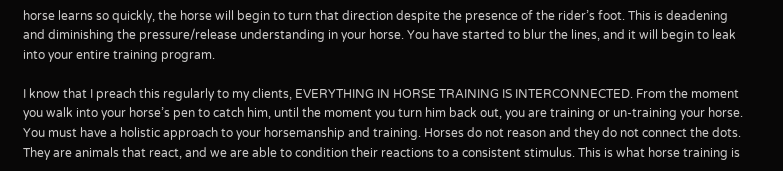horse learns so quickly, the horse will begin to turn that direction despite the presence of the rider’s foot. This is deadening and diminishing the pressure/release understanding in your horse. You have started to blur the lines, and it will begin to leak into your entire training program.

I know that I preach this regularly to my clients, EVERYTHING IN HORSE TRAINING IS INTERCONNECTED. From the moment you walk into your horse’s pen to catch him, until the moment you turn him back out, you are training or un-training your horse. You must have a holistic approach to your horsemanship and training. Horses do not reason and they do not connect the dots. They are animals that react, and we are able to condition their reactions to a consistent stimulus. This is what horse training is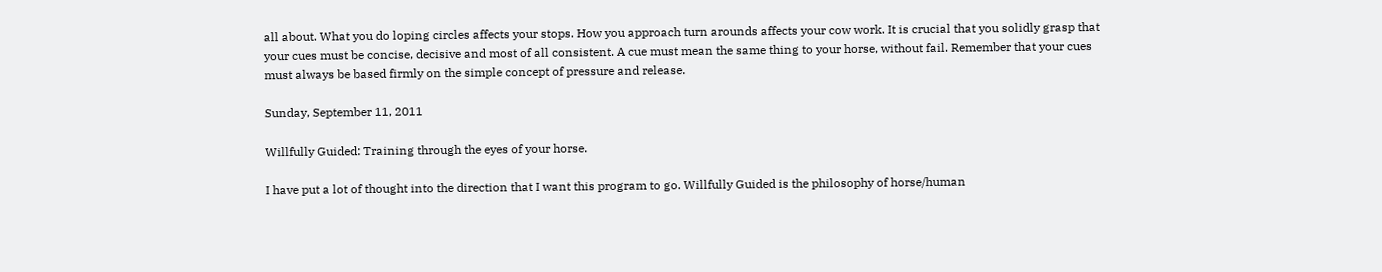all about. What you do loping circles affects your stops. How you approach turn arounds affects your cow work. It is crucial that you solidly grasp that your cues must be concise, decisive and most of all consistent. A cue must mean the same thing to your horse, without fail. Remember that your cues must always be based firmly on the simple concept of pressure and release.

Sunday, September 11, 2011

Willfully Guided: Training through the eyes of your horse.

I have put a lot of thought into the direction that I want this program to go. Willfully Guided is the philosophy of horse/human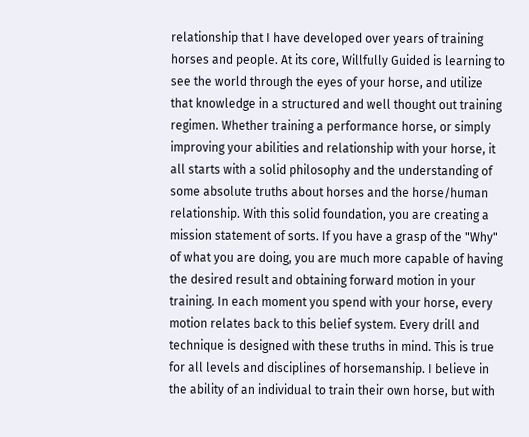relationship that I have developed over years of training horses and people. At its core, Willfully Guided is learning to see the world through the eyes of your horse, and utilize that knowledge in a structured and well thought out training regimen. Whether training a performance horse, or simply improving your abilities and relationship with your horse, it all starts with a solid philosophy and the understanding of some absolute truths about horses and the horse/human relationship. With this solid foundation, you are creating a mission statement of sorts. If you have a grasp of the "Why" of what you are doing, you are much more capable of having the desired result and obtaining forward motion in your training. In each moment you spend with your horse, every motion relates back to this belief system. Every drill and technique is designed with these truths in mind. This is true for all levels and disciplines of horsemanship. I believe in the ability of an individual to train their own horse, but with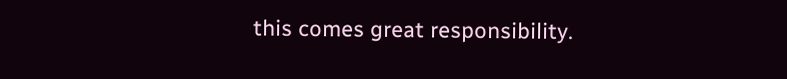this comes great responsibility.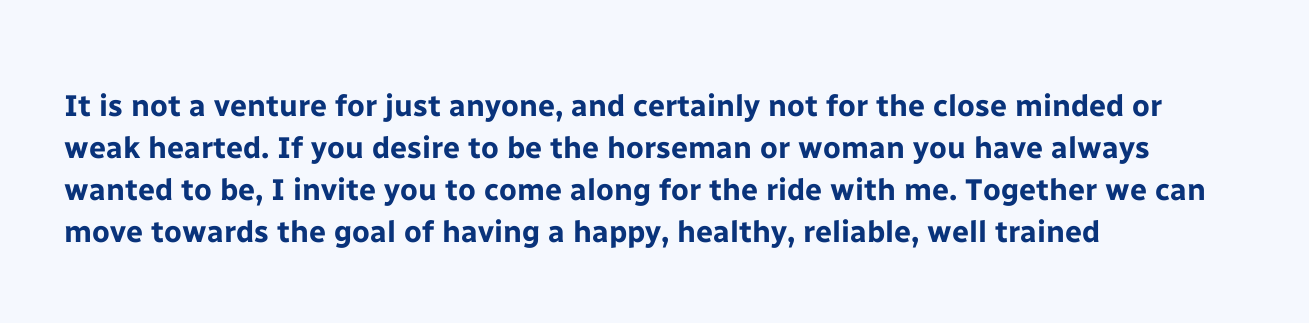It is not a venture for just anyone, and certainly not for the close minded or weak hearted. If you desire to be the horseman or woman you have always wanted to be, I invite you to come along for the ride with me. Together we can move towards the goal of having a happy, healthy, reliable, well trained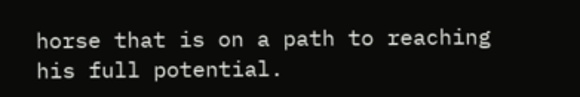horse that is on a path to reaching his full potential.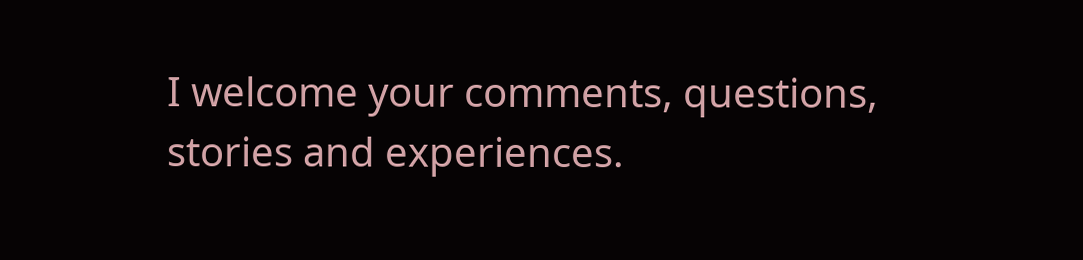I welcome your comments, questions, stories and experiences.